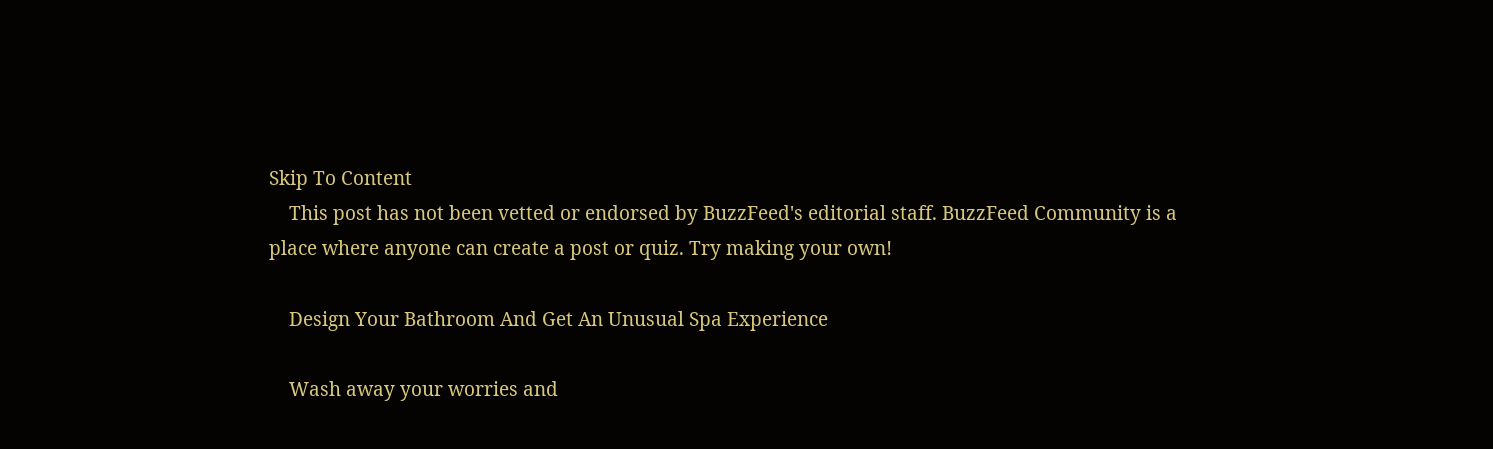Skip To Content
    This post has not been vetted or endorsed by BuzzFeed's editorial staff. BuzzFeed Community is a place where anyone can create a post or quiz. Try making your own!

    Design Your Bathroom And Get An Unusual Spa Experience

    Wash away your worries and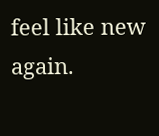feel like new again.